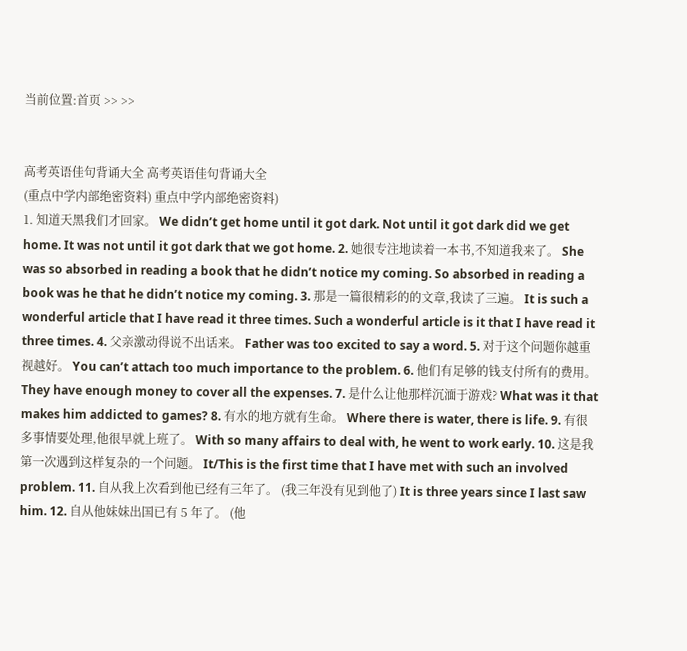当前位置:首页 >> >>


高考英语佳句背诵大全 高考英语佳句背诵大全
(重点中学内部绝密资料) 重点中学内部绝密资料)
1. 知道天黑我们才回家。 We didn’t get home until it got dark. Not until it got dark did we get home. It was not until it got dark that we got home. 2. 她很专注地读着一本书,不知道我来了。 She was so absorbed in reading a book that he didn’t notice my coming. So absorbed in reading a book was he that he didn’t notice my coming. 3. 那是一篇很精彩的的文章,我读了三遍。 It is such a wonderful article that I have read it three times. Such a wonderful article is it that I have read it three times. 4. 父亲激动得说不出话来。 Father was too excited to say a word. 5. 对于这个问题你越重视越好。 You can’t attach too much importance to the problem. 6. 他们有足够的钱支付所有的费用。 They have enough money to cover all the expenses. 7. 是什么让他那样沉湎于游戏? What was it that makes him addicted to games? 8. 有水的地方就有生命。 Where there is water, there is life. 9. 有很多事情要处理,他很早就上班了。 With so many affairs to deal with, he went to work early. 10. 这是我第一次遇到这样复杂的一个问题。 It/This is the first time that I have met with such an involved problem. 11. 自从我上次看到他已经有三年了。 (我三年没有见到他了) It is three years since I last saw him. 12. 自从他妹妹出国已有 5 年了。 (他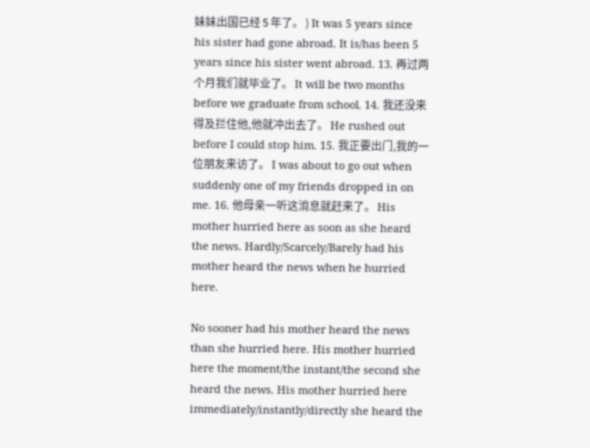妹妹出国已经 5 年了。 ) It was 5 years since his sister had gone abroad. It is/has been 5 years since his sister went abroad. 13. 再过两个月我们就毕业了。 It will be two months before we graduate from school. 14. 我还没来得及拦住他,他就冲出去了。 He rushed out before I could stop him. 15. 我正要出门,我的一位朋友来访了。 I was about to go out when suddenly one of my friends dropped in on me. 16. 他母亲一听这消息就赶来了。 His mother hurried here as soon as she heard the news. Hardly/Scarcely/Barely had his mother heard the news when he hurried here.

No sooner had his mother heard the news than she hurried here. His mother hurried here the moment/the instant/the second she heard the news. His mother hurried here immediately/instantly/directly she heard the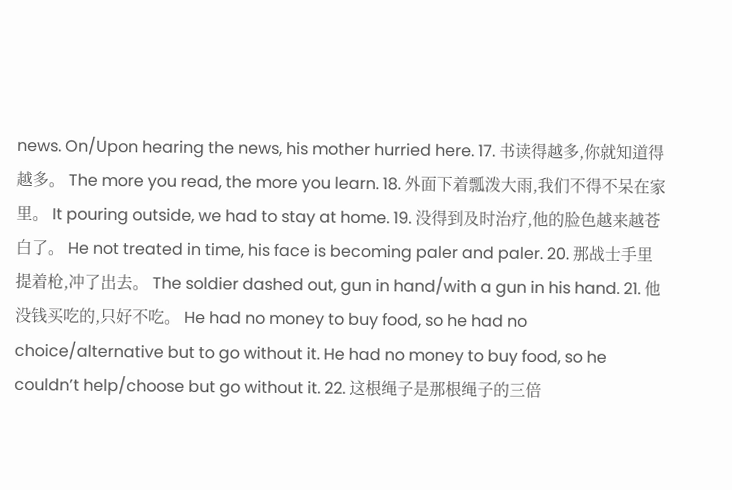news. On/Upon hearing the news, his mother hurried here. 17. 书读得越多,你就知道得越多。 The more you read, the more you learn. 18. 外面下着瓢泼大雨,我们不得不呆在家里。 It pouring outside, we had to stay at home. 19. 没得到及时治疗,他的脸色越来越苍白了。 He not treated in time, his face is becoming paler and paler. 20. 那战士手里提着枪,冲了出去。 The soldier dashed out, gun in hand/with a gun in his hand. 21. 他没钱买吃的,只好不吃。 He had no money to buy food, so he had no choice/alternative but to go without it. He had no money to buy food, so he couldn’t help/choose but go without it. 22. 这根绳子是那根绳子的三倍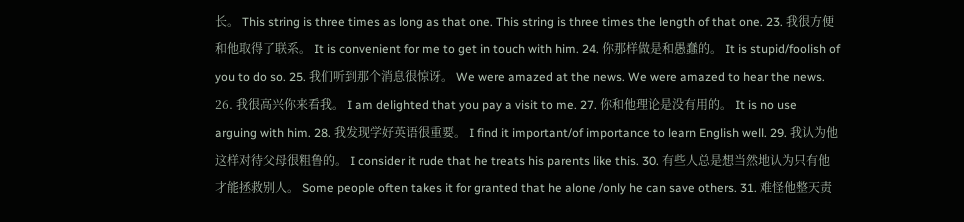长。 This string is three times as long as that one. This string is three times the length of that one. 23. 我很方便和他取得了联系。 It is convenient for me to get in touch with him. 24. 你那样做是和愚蠢的。 It is stupid/foolish of you to do so. 25. 我们听到那个消息很惊讶。 We were amazed at the news. We were amazed to hear the news. 26. 我很高兴你来看我。 I am delighted that you pay a visit to me. 27. 你和他理论是没有用的。 It is no use arguing with him. 28. 我发现学好英语很重要。 I find it important/of importance to learn English well. 29. 我认为他这样对待父母很粗鲁的。 I consider it rude that he treats his parents like this. 30. 有些人总是想当然地认为只有他才能拯救别人。 Some people often takes it for granted that he alone /only he can save others. 31. 难怪他整天责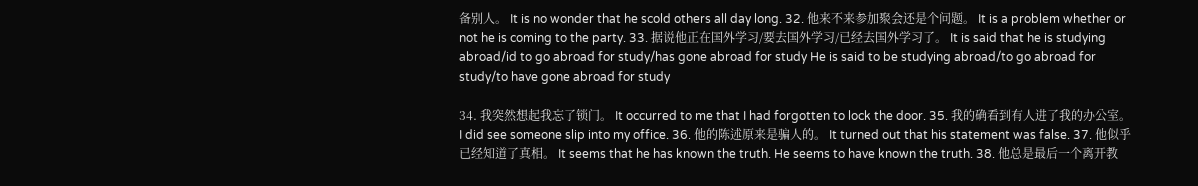备别人。 It is no wonder that he scold others all day long. 32. 他来不来参加聚会还是个问题。 It is a problem whether or not he is coming to the party. 33. 据说他正在国外学习/要去国外学习/已经去国外学习了。 It is said that he is studying abroad/id to go abroad for study/has gone abroad for study He is said to be studying abroad/to go abroad for study/to have gone abroad for study

34. 我突然想起我忘了锁门。 It occurred to me that I had forgotten to lock the door. 35. 我的确看到有人进了我的办公室。 I did see someone slip into my office. 36. 他的陈述原来是骗人的。 It turned out that his statement was false. 37. 他似乎已经知道了真相。 It seems that he has known the truth. He seems to have known the truth. 38. 他总是最后一个离开教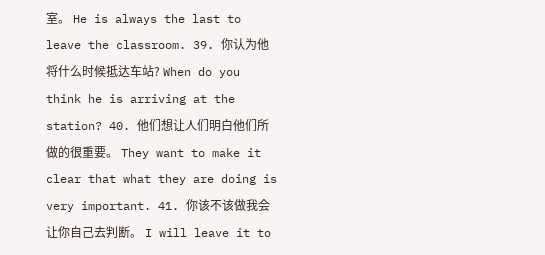室。 He is always the last to leave the classroom. 39. 你认为他将什么时候抵达车站? When do you think he is arriving at the station? 40. 他们想让人们明白他们所做的很重要。 They want to make it clear that what they are doing is very important. 41. 你该不该做我会让你自己去判断。 I will leave it to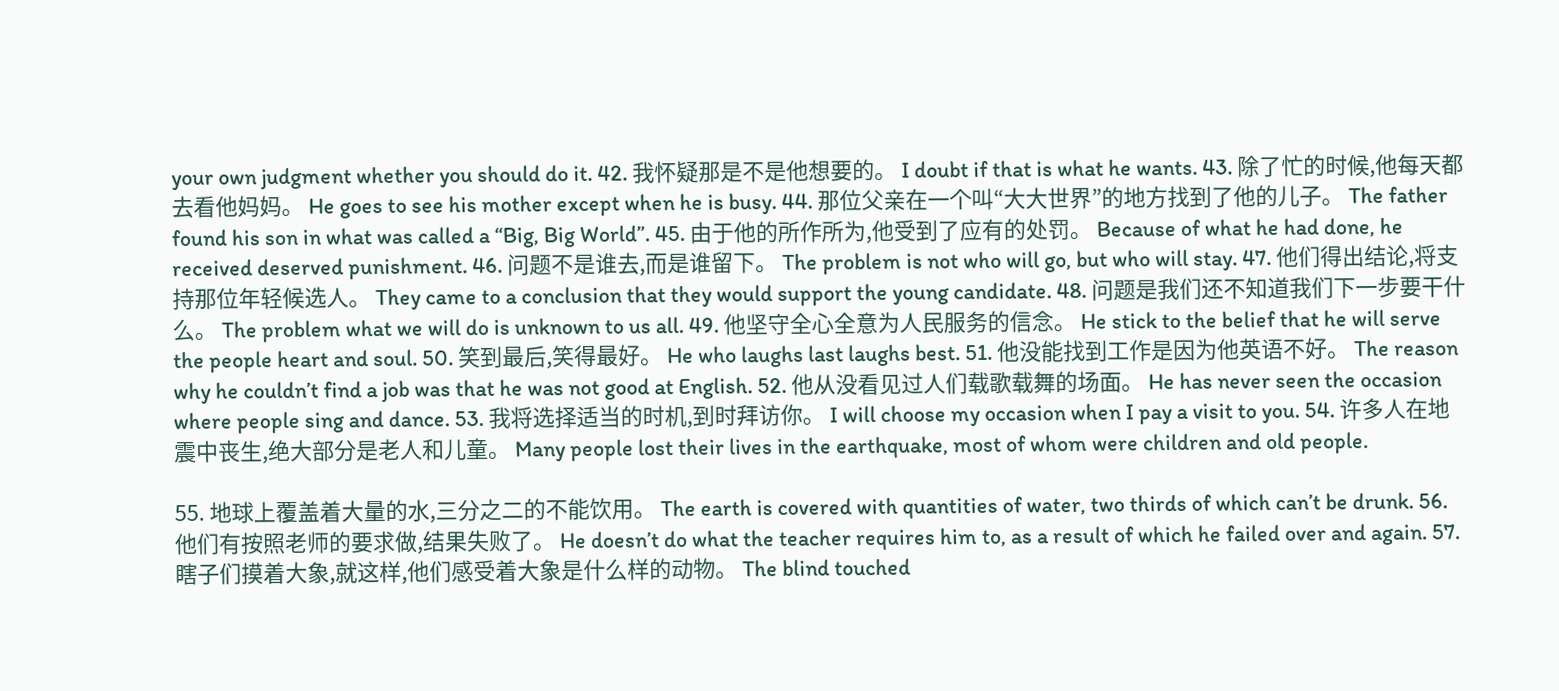your own judgment whether you should do it. 42. 我怀疑那是不是他想要的。 I doubt if that is what he wants. 43. 除了忙的时候,他每天都去看他妈妈。 He goes to see his mother except when he is busy. 44. 那位父亲在一个叫“大大世界”的地方找到了他的儿子。 The father found his son in what was called a “Big, Big World”. 45. 由于他的所作所为,他受到了应有的处罚。 Because of what he had done, he received deserved punishment. 46. 问题不是谁去,而是谁留下。 The problem is not who will go, but who will stay. 47. 他们得出结论,将支持那位年轻候选人。 They came to a conclusion that they would support the young candidate. 48. 问题是我们还不知道我们下一步要干什么。 The problem what we will do is unknown to us all. 49. 他坚守全心全意为人民服务的信念。 He stick to the belief that he will serve the people heart and soul. 50. 笑到最后,笑得最好。 He who laughs last laughs best. 51. 他没能找到工作是因为他英语不好。 The reason why he couldn’t find a job was that he was not good at English. 52. 他从没看见过人们载歌载舞的场面。 He has never seen the occasion where people sing and dance. 53. 我将选择适当的时机,到时拜访你。 I will choose my occasion when I pay a visit to you. 54. 许多人在地震中丧生,绝大部分是老人和儿童。 Many people lost their lives in the earthquake, most of whom were children and old people.

55. 地球上覆盖着大量的水,三分之二的不能饮用。 The earth is covered with quantities of water, two thirds of which can’t be drunk. 56. 他们有按照老师的要求做,结果失败了。 He doesn’t do what the teacher requires him to, as a result of which he failed over and again. 57. 瞎子们摸着大象,就这样,他们感受着大象是什么样的动物。 The blind touched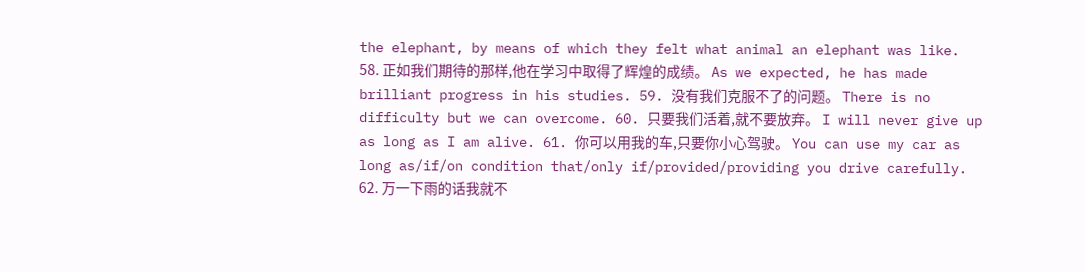the elephant, by means of which they felt what animal an elephant was like. 58. 正如我们期待的那样,他在学习中取得了辉煌的成绩。 As we expected, he has made brilliant progress in his studies. 59. 没有我们克服不了的问题。 There is no difficulty but we can overcome. 60. 只要我们活着,就不要放弃。 I will never give up as long as I am alive. 61. 你可以用我的车,只要你小心驾驶。 You can use my car as long as/if/on condition that/only if/provided/providing you drive carefully. 62. 万一下雨的话我就不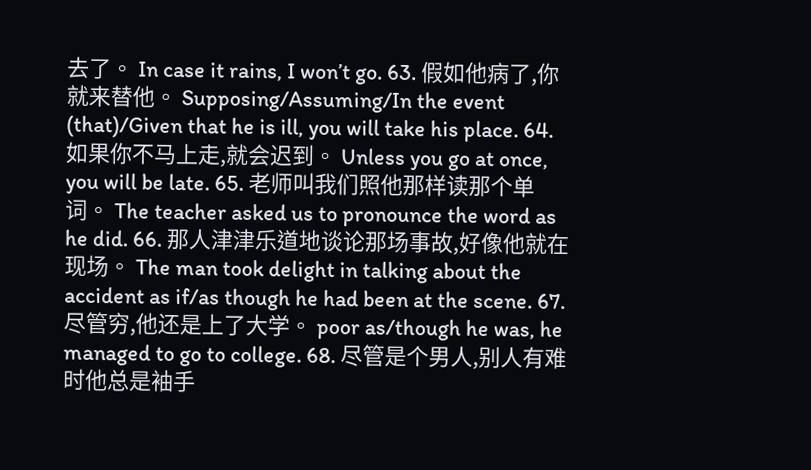去了。 In case it rains, I won’t go. 63. 假如他病了,你就来替他。 Supposing/Assuming/In the event (that)/Given that he is ill, you will take his place. 64. 如果你不马上走,就会迟到。 Unless you go at once, you will be late. 65. 老师叫我们照他那样读那个单词。 The teacher asked us to pronounce the word as he did. 66. 那人津津乐道地谈论那场事故,好像他就在现场。 The man took delight in talking about the accident as if/as though he had been at the scene. 67. 尽管穷,他还是上了大学。 poor as/though he was, he managed to go to college. 68. 尽管是个男人,别人有难时他总是袖手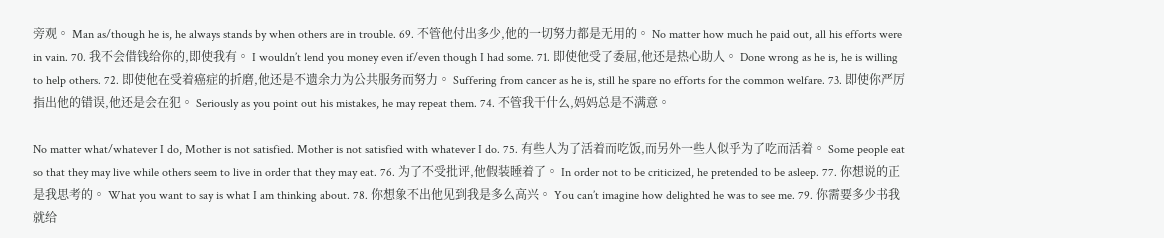旁观。 Man as/though he is, he always stands by when others are in trouble. 69. 不管他付出多少,他的一切努力都是无用的。 No matter how much he paid out, all his efforts were in vain. 70. 我不会借钱给你的,即使我有。 I wouldn’t lend you money even if/even though I had some. 71. 即使他受了委屈,他还是热心助人。 Done wrong as he is, he is willing to help others. 72. 即使他在受着癌症的折磨,他还是不遗余力为公共服务而努力。 Suffering from cancer as he is, still he spare no efforts for the common welfare. 73. 即使你严厉指出他的错误,他还是会在犯。 Seriously as you point out his mistakes, he may repeat them. 74. 不管我干什么,妈妈总是不满意。

No matter what/whatever I do, Mother is not satisfied. Mother is not satisfied with whatever I do. 75. 有些人为了活着而吃饭,而另外一些人似乎为了吃而活着。 Some people eat so that they may live while others seem to live in order that they may eat. 76. 为了不受批评,他假装睡着了。 In order not to be criticized, he pretended to be asleep. 77. 你想说的正是我思考的。 What you want to say is what I am thinking about. 78. 你想象不出他见到我是多么高兴。 You can’t imagine how delighted he was to see me. 79. 你需要多少书我就给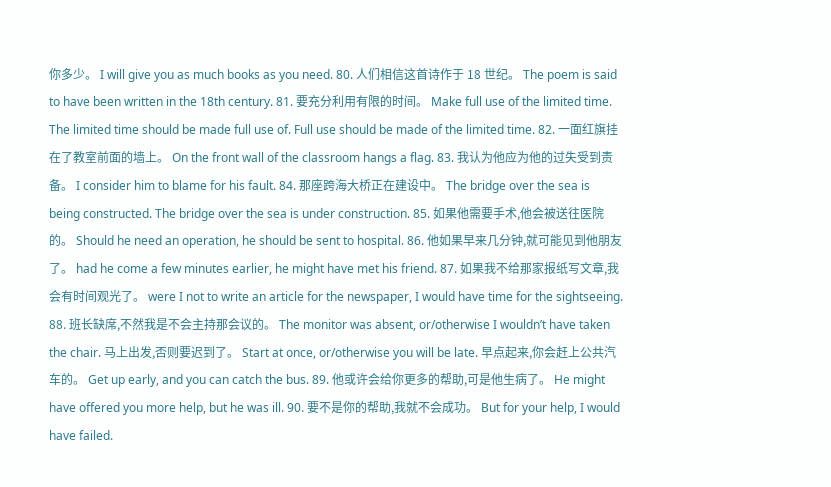你多少。 I will give you as much books as you need. 80. 人们相信这首诗作于 18 世纪。 The poem is said to have been written in the 18th century. 81. 要充分利用有限的时间。 Make full use of the limited time. The limited time should be made full use of. Full use should be made of the limited time. 82. 一面红旗挂在了教室前面的墙上。 On the front wall of the classroom hangs a flag. 83. 我认为他应为他的过失受到责备。 I consider him to blame for his fault. 84. 那座跨海大桥正在建设中。 The bridge over the sea is being constructed. The bridge over the sea is under construction. 85. 如果他需要手术,他会被送往医院的。 Should he need an operation, he should be sent to hospital. 86. 他如果早来几分钟,就可能见到他朋友了。 had he come a few minutes earlier, he might have met his friend. 87. 如果我不给那家报纸写文章,我会有时间观光了。 were I not to write an article for the newspaper, I would have time for the sightseeing. 88. 班长缺席,不然我是不会主持那会议的。 The monitor was absent, or/otherwise I wouldn’t have taken the chair. 马上出发,否则要迟到了。 Start at once, or/otherwise you will be late. 早点起来,你会赶上公共汽车的。 Get up early, and you can catch the bus. 89. 他或许会给你更多的帮助,可是他生病了。 He might have offered you more help, but he was ill. 90. 要不是你的帮助,我就不会成功。 But for your help, I would have failed.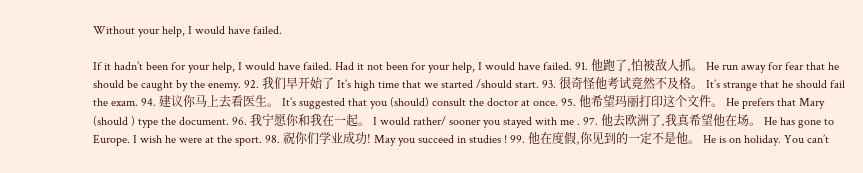Without your help, I would have failed.

If it hadn’t been for your help, I would have failed. Had it not been for your help, I would have failed. 91. 他跑了,怕被敌人抓。 He run away for fear that he should be caught by the enemy. 92. 我们早开始了 It’s high time that we started /should start. 93. 很奇怪他考试竟然不及格。 It’s strange that he should fail the exam. 94. 建议你马上去看医生。 It’s suggested that you (should) consult the doctor at once. 95. 他希望玛丽打印这个文件。 He prefers that Mary (should ) type the document. 96. 我宁愿你和我在一起。 I would rather/ sooner you stayed with me . 97. 他去欧洲了,我真希望他在场。 He has gone to Europe. I wish he were at the sport. 98. 祝你们学业成功! May you succeed in studies ! 99. 他在度假,你见到的一定不是他。 He is on holiday. You can’t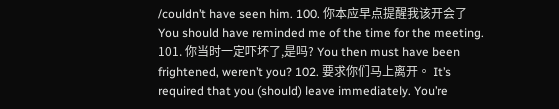/couldn’t have seen him. 100. 你本应早点提醒我该开会了 You should have reminded me of the time for the meeting. 101. 你当时一定吓坏了,是吗? You then must have been frightened, weren’t you? 102. 要求你们马上离开。 It’s required that you (should) leave immediately. You’re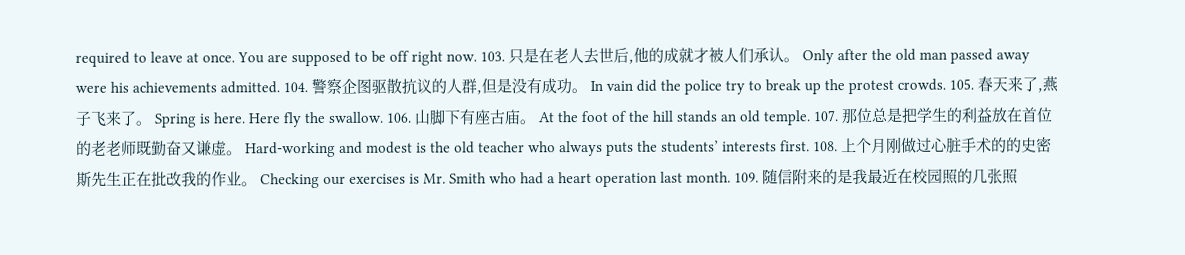required to leave at once. You are supposed to be off right now. 103. 只是在老人去世后,他的成就才被人们承认。 Only after the old man passed away were his achievements admitted. 104. 警察企图驱散抗议的人群,但是没有成功。 In vain did the police try to break up the protest crowds. 105. 春天来了,燕子飞来了。 Spring is here. Here fly the swallow. 106. 山脚下有座古庙。 At the foot of the hill stands an old temple. 107. 那位总是把学生的利益放在首位的老老师既勤奋又谦虚。 Hard-working and modest is the old teacher who always puts the students’ interests first. 108. 上个月刚做过心脏手术的的史密斯先生正在批改我的作业。 Checking our exercises is Mr. Smith who had a heart operation last month. 109. 随信附来的是我最近在校园照的几张照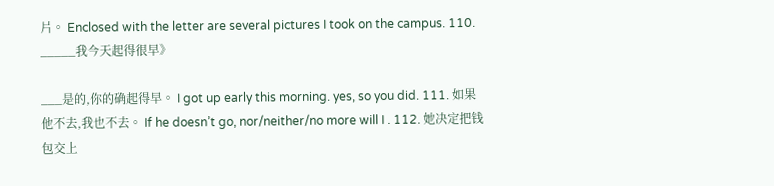片。 Enclosed with the letter are several pictures I took on the campus. 110. _____我今天起得很早》

___是的,你的确起得早。 I got up early this morning. yes, so you did. 111. 如果他不去,我也不去。 If he doesn’t go, nor/neither/no more will I . 112. 她决定把钱包交上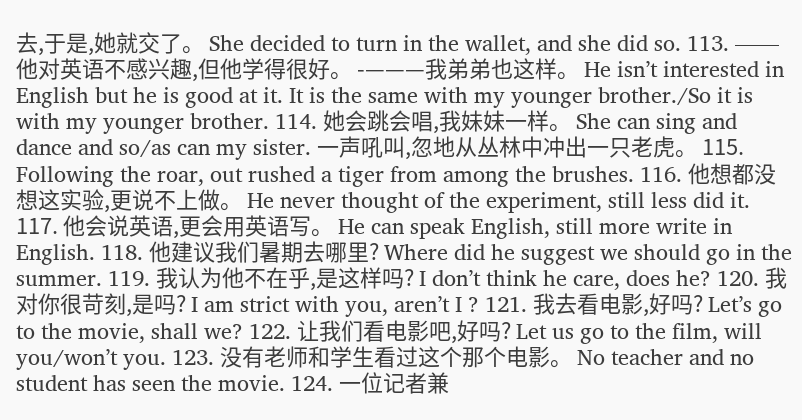去,于是,她就交了。 She decided to turn in the wallet, and she did so. 113. ——他对英语不感兴趣,但他学得很好。 -———我弟弟也这样。 He isn’t interested in English but he is good at it. It is the same with my younger brother./So it is with my younger brother. 114. 她会跳会唱,我妹妹一样。 She can sing and dance and so/as can my sister. 一声吼叫,忽地从丛林中冲出一只老虎。 115. Following the roar, out rushed a tiger from among the brushes. 116. 他想都没想这实验,更说不上做。 He never thought of the experiment, still less did it. 117. 他会说英语,更会用英语写。 He can speak English, still more write in English. 118. 他建议我们暑期去哪里? Where did he suggest we should go in the summer. 119. 我认为他不在乎,是这样吗? I don’t think he care, does he? 120. 我对你很苛刻,是吗? I am strict with you, aren’t I ? 121. 我去看电影,好吗? Let’s go to the movie, shall we? 122. 让我们看电影吧,好吗? Let us go to the film, will you/won’t you. 123. 没有老师和学生看过这个那个电影。 No teacher and no student has seen the movie. 124. 一位记者兼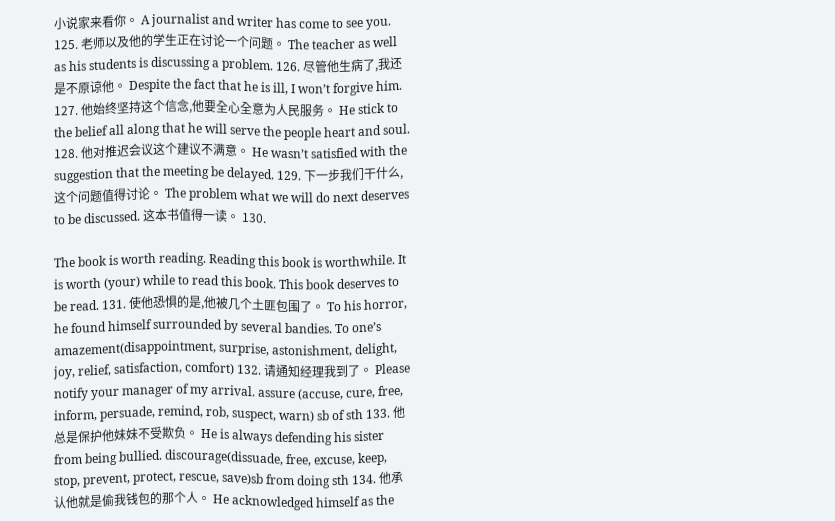小说家来看你。 A journalist and writer has come to see you. 125. 老师以及他的学生正在讨论一个问题。 The teacher as well as his students is discussing a problem. 126. 尽管他生病了,我还是不原谅他。 Despite the fact that he is ill, I won’t forgive him. 127. 他始终坚持这个信念,他要全心全意为人民服务。 He stick to the belief all along that he will serve the people heart and soul. 128. 他对推迟会议这个建议不满意。 He wasn’t satisfied with the suggestion that the meeting be delayed. 129. 下一步我们干什么,这个问题值得讨论。 The problem what we will do next deserves to be discussed. 这本书值得一读。 130.

The book is worth reading. Reading this book is worthwhile. It is worth (your) while to read this book. This book deserves to be read. 131. 使他恐惧的是,他被几个土匪包围了。 To his horror, he found himself surrounded by several bandies. To one’s amazement(disappointment, surprise, astonishment, delight, joy, relief, satisfaction, comfort) 132. 请通知经理我到了。 Please notify your manager of my arrival. assure (accuse, cure, free, inform, persuade, remind, rob, suspect, warn) sb of sth 133. 他总是保护他妹妹不受欺负。 He is always defending his sister from being bullied. discourage(dissuade, free, excuse, keep, stop, prevent, protect, rescue, save)sb from doing sth 134. 他承认他就是偷我钱包的那个人。 He acknowledged himself as the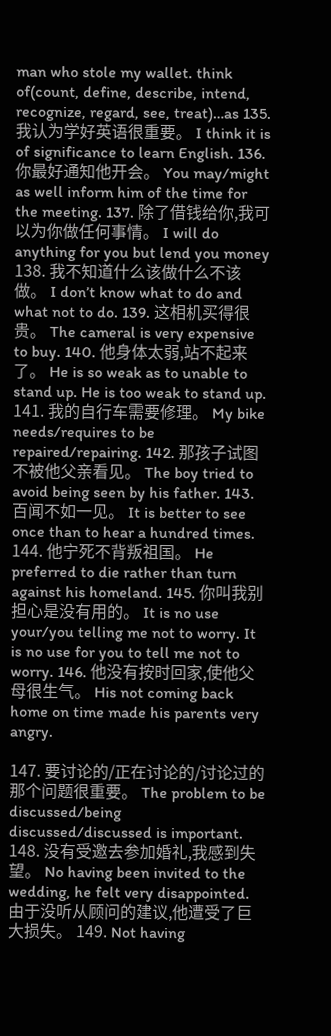man who stole my wallet. think of(count, define, describe, intend, recognize, regard, see, treat)…as 135. 我认为学好英语很重要。 I think it is of significance to learn English. 136. 你最好通知他开会。 You may/might as well inform him of the time for the meeting. 137. 除了借钱给你,我可以为你做任何事情。 I will do anything for you but lend you money 138. 我不知道什么该做什么不该做。 I don’t know what to do and what not to do. 139. 这相机买得很贵。 The cameral is very expensive to buy. 140. 他身体太弱,站不起来了。 He is so weak as to unable to stand up. He is too weak to stand up. 141. 我的自行车需要修理。 My bike needs/requires to be repaired/repairing. 142. 那孩子试图不被他父亲看见。 The boy tried to avoid being seen by his father. 143. 百闻不如一见。 It is better to see once than to hear a hundred times. 144. 他宁死不背叛祖国。 He preferred to die rather than turn against his homeland. 145. 你叫我别担心是没有用的。 It is no use your/you telling me not to worry. It is no use for you to tell me not to worry. 146. 他没有按时回家,使他父母很生气。 His not coming back home on time made his parents very angry.

147. 要讨论的/正在讨论的/讨论过的那个问题很重要。 The problem to be discussed/being discussed/discussed is important. 148. 没有受邀去参加婚礼,我感到失望。 No having been invited to the wedding, he felt very disappointed. 由于没听从顾问的建议,他遭受了巨大损失。 149. Not having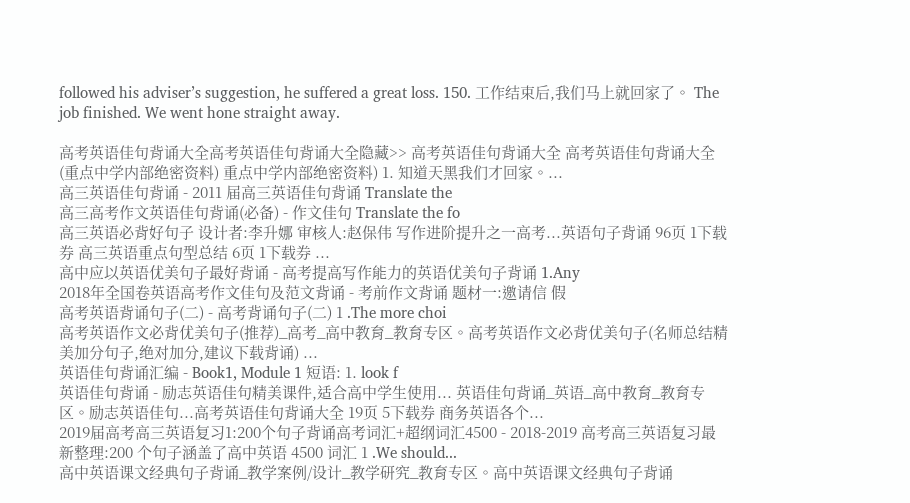followed his adviser’s suggestion, he suffered a great loss. 150. 工作结束后,我们马上就回家了。 The job finished. We went hone straight away.

高考英语佳句背诵大全高考英语佳句背诵大全隐藏>> 高考英语佳句背诵大全 高考英语佳句背诵大全(重点中学内部绝密资料) 重点中学内部绝密资料) 1. 知道天黑我们才回家。...
高三英语佳句背诵 - 2011 届高三英语佳句背诵 Translate the
高三高考作文英语佳句背诵(必备) - 作文佳句 Translate the fo
高三英语必背好句子 设计者:李升娜 审核人:赵保伟 写作进阶提升之一高考...英语句子背诵 96页 1下载券 高三英语重点句型总结 6页 1下载券 ...
高中应以英语优美句子最好背诵 - 高考提高写作能力的英语优美句子背诵 1.Any
2018年全国卷英语高考作文佳句及范文背诵 - 考前作文背诵 题材一:邀请信 假
高考英语背诵句子(二) - 高考背诵句子(二) 1 .The more choi
高考英语作文必背优美句子(推荐)_高考_高中教育_教育专区。高考英语作文必背优美句子(名师总结精美加分句子,绝对加分,建议下载背诵) ...
英语佳句背诵汇编 - Book1, Module 1 短语: 1. look f
英语佳句背诵 - 励志英语佳句精美课件,适合高中学生使用... 英语佳句背诵_英语_高中教育_教育专区。励志英语佳句...高考英语佳句背诵大全 19页 5下载券 商务英语各个...
2019届高考高三英语复习1:200个句子背诵高考词汇+超纲词汇4500 - 2018-2019 高考高三英语复习最新整理:200 个句子涵盖了高中英语 4500 词汇 1 .We should...
高中英语课文经典句子背诵_教学案例/设计_教学研究_教育专区。高中英语课文经典句子背诵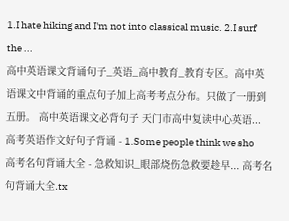1.I hate hiking and I'm not into classical music. 2.I surf the ...
高中英语课文背诵句子_英语_高中教育_教育专区。高中英语课文中背诵的重点句子加上高考考点分布。只做了一册到五册。 高中英语课文必背句子 天门市高中复读中心英语...
高考英语作文好句子背诵 - 1.Some people think we sho
高考名句背诵大全 - 急救知识_眼部烧伤急救要趁早... 高考名句背诵大全.tx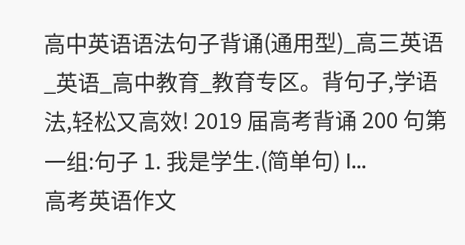高中英语语法句子背诵(通用型)_高三英语_英语_高中教育_教育专区。背句子,学语法,轻松又高效! 2019 届高考背诵 200 句第一组:句子 1. 我是学生.(简单句) I...
高考英语作文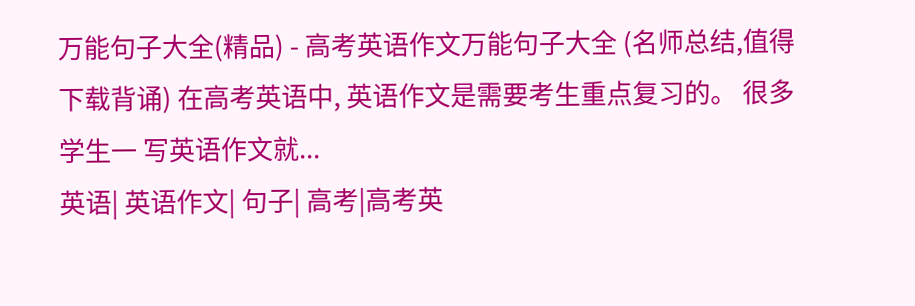万能句子大全(精品) - 高考英语作文万能句子大全 (名师总结,值得下载背诵) 在高考英语中, 英语作文是需要考生重点复习的。 很多学生一 写英语作文就...
英语| 英语作文| 句子| 高考|高考英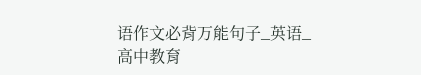语作文必背万能句子_英语_高中教育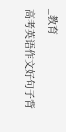_教育
高考英语作文好句子背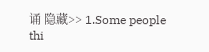诵 隐藏>> 1.Some people thi